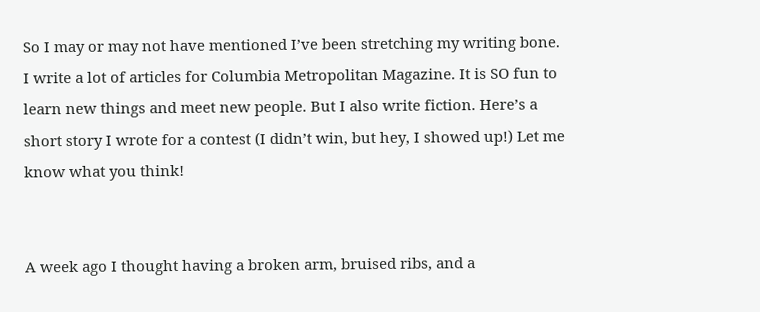So I may or may not have mentioned I’ve been stretching my writing bone. I write a lot of articles for Columbia Metropolitan Magazine. It is SO fun to learn new things and meet new people. But I also write fiction. Here’s a short story I wrote for a contest (I didn’t win, but hey, I showed up!) Let me know what you think!


A week ago I thought having a broken arm, bruised ribs, and a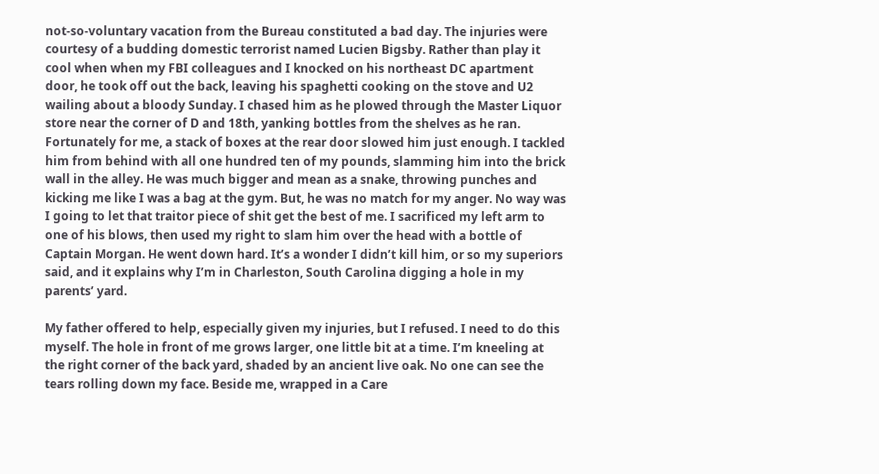not-so-voluntary vacation from the Bureau constituted a bad day. The injuries were courtesy of a budding domestic terrorist named Lucien Bigsby. Rather than play it cool when when my FBI colleagues and I knocked on his northeast DC apartment door, he took off out the back, leaving his spaghetti cooking on the stove and U2 wailing about a bloody Sunday. I chased him as he plowed through the Master Liquor store near the corner of D and 18th, yanking bottles from the shelves as he ran. Fortunately for me, a stack of boxes at the rear door slowed him just enough. I tackled him from behind with all one hundred ten of my pounds, slamming him into the brick wall in the alley. He was much bigger and mean as a snake, throwing punches and kicking me like I was a bag at the gym. But, he was no match for my anger. No way was I going to let that traitor piece of shit get the best of me. I sacrificed my left arm to one of his blows, then used my right to slam him over the head with a bottle of Captain Morgan. He went down hard. It’s a wonder I didn’t kill him, or so my superiors said, and it explains why I’m in Charleston, South Carolina digging a hole in my parents’ yard.

My father offered to help, especially given my injuries, but I refused. I need to do this myself. The hole in front of me grows larger, one little bit at a time. I’m kneeling at the right corner of the back yard, shaded by an ancient live oak. No one can see the tears rolling down my face. Beside me, wrapped in a Care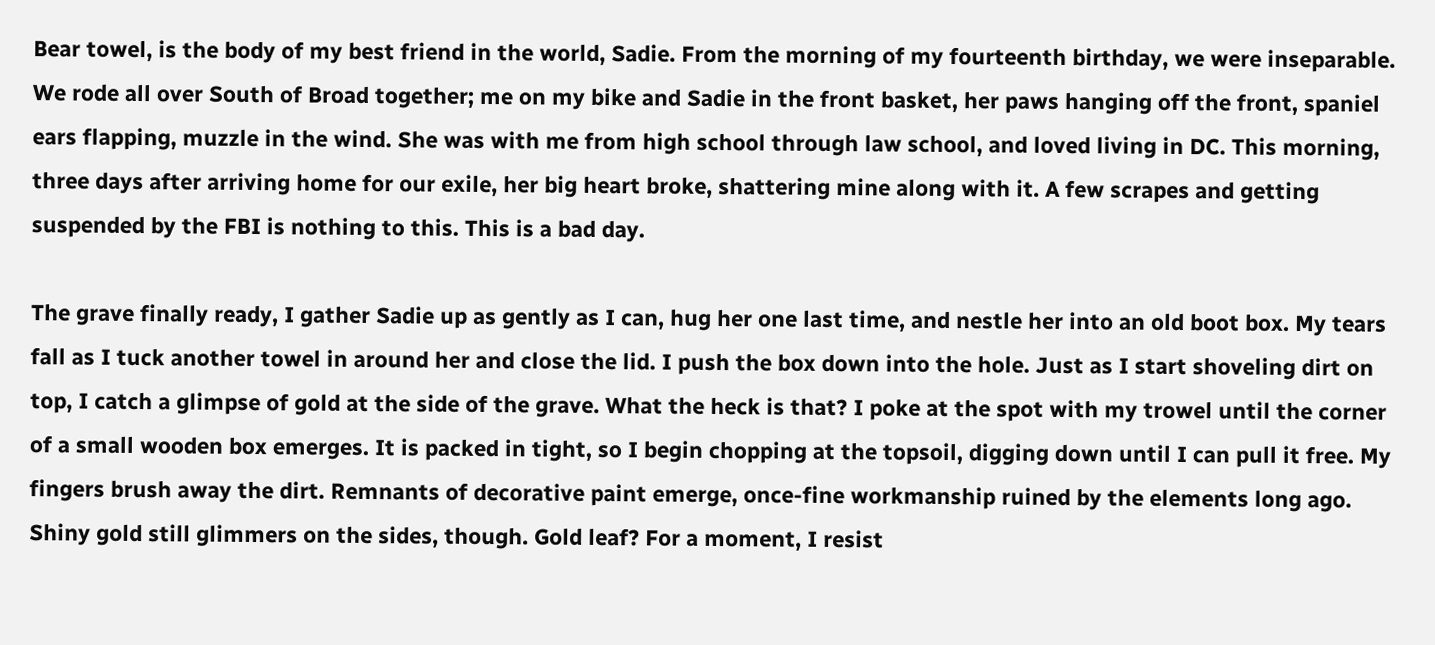Bear towel, is the body of my best friend in the world, Sadie. From the morning of my fourteenth birthday, we were inseparable. We rode all over South of Broad together; me on my bike and Sadie in the front basket, her paws hanging off the front, spaniel ears flapping, muzzle in the wind. She was with me from high school through law school, and loved living in DC. This morning, three days after arriving home for our exile, her big heart broke, shattering mine along with it. A few scrapes and getting suspended by the FBI is nothing to this. This is a bad day.

The grave finally ready, I gather Sadie up as gently as I can, hug her one last time, and nestle her into an old boot box. My tears fall as I tuck another towel in around her and close the lid. I push the box down into the hole. Just as I start shoveling dirt on top, I catch a glimpse of gold at the side of the grave. What the heck is that? I poke at the spot with my trowel until the corner of a small wooden box emerges. It is packed in tight, so I begin chopping at the topsoil, digging down until I can pull it free. My fingers brush away the dirt. Remnants of decorative paint emerge, once-fine workmanship ruined by the elements long ago. Shiny gold still glimmers on the sides, though. Gold leaf? For a moment, I resist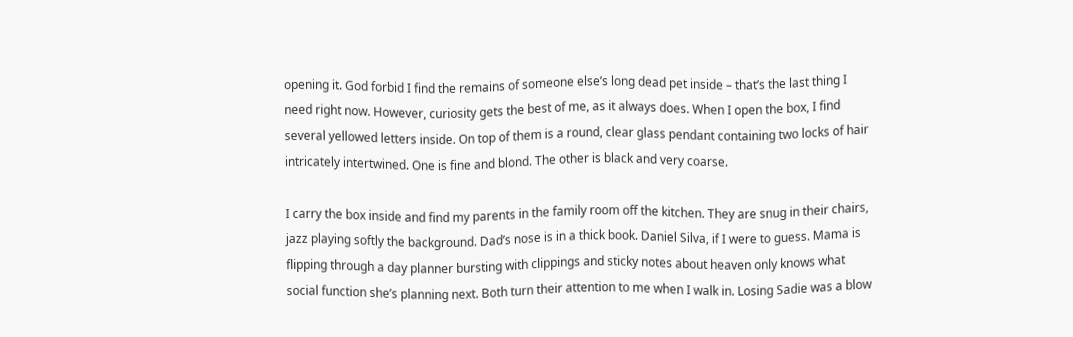opening it. God forbid I find the remains of someone else’s long dead pet inside – that’s the last thing I need right now. However, curiosity gets the best of me, as it always does. When I open the box, I find several yellowed letters inside. On top of them is a round, clear glass pendant containing two locks of hair intricately intertwined. One is fine and blond. The other is black and very coarse.

I carry the box inside and find my parents in the family room off the kitchen. They are snug in their chairs, jazz playing softly the background. Dad’s nose is in a thick book. Daniel Silva, if I were to guess. Mama is flipping through a day planner bursting with clippings and sticky notes about heaven only knows what social function she’s planning next. Both turn their attention to me when I walk in. Losing Sadie was a blow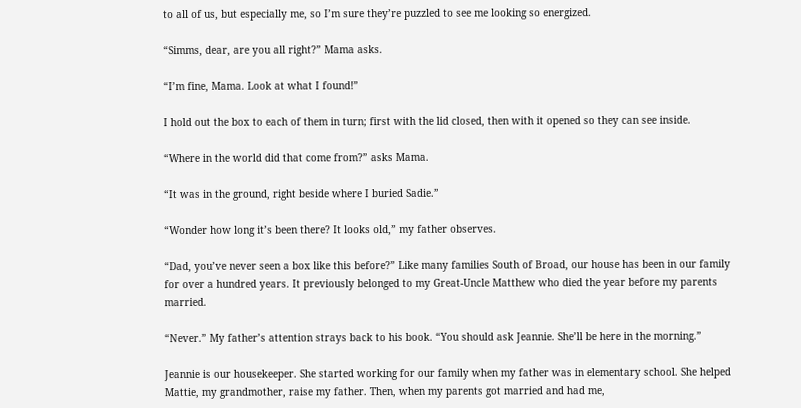to all of us, but especially me, so I’m sure they’re puzzled to see me looking so energized.

“Simms, dear, are you all right?” Mama asks.

“I’m fine, Mama. Look at what I found!”

I hold out the box to each of them in turn; first with the lid closed, then with it opened so they can see inside.

“Where in the world did that come from?” asks Mama.

“It was in the ground, right beside where I buried Sadie.”

“Wonder how long it’s been there? It looks old,” my father observes.

“Dad, you’ve never seen a box like this before?” Like many families South of Broad, our house has been in our family for over a hundred years. It previously belonged to my Great-Uncle Matthew who died the year before my parents married.

“Never.” My father’s attention strays back to his book. “You should ask Jeannie. She’ll be here in the morning.”

Jeannie is our housekeeper. She started working for our family when my father was in elementary school. She helped Mattie, my grandmother, raise my father. Then, when my parents got married and had me,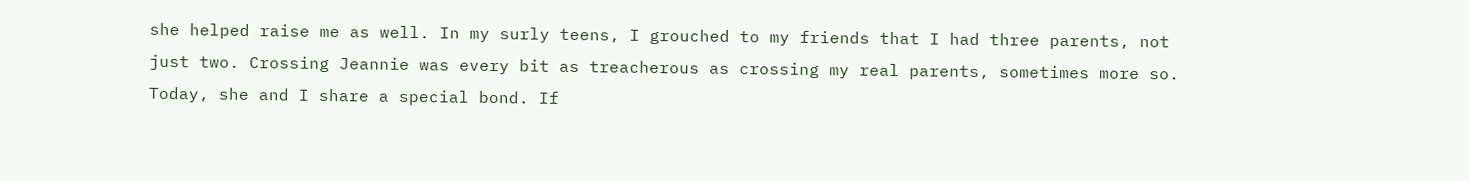she helped raise me as well. In my surly teens, I grouched to my friends that I had three parents, not just two. Crossing Jeannie was every bit as treacherous as crossing my real parents, sometimes more so. Today, she and I share a special bond. If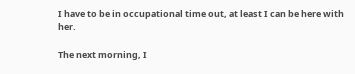I have to be in occupational time out, at least I can be here with her.

The next morning, I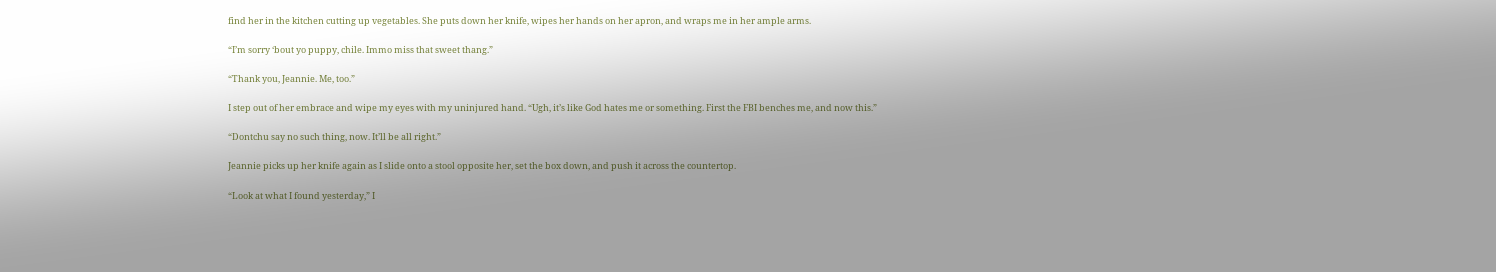find her in the kitchen cutting up vegetables. She puts down her knife, wipes her hands on her apron, and wraps me in her ample arms.

“I’m sorry ‘bout yo puppy, chile. Immo miss that sweet thang.”

“Thank you, Jeannie. Me, too.”

I step out of her embrace and wipe my eyes with my uninjured hand. “Ugh, it’s like God hates me or something. First the FBI benches me, and now this.”

“Dontchu say no such thing, now. It’ll be all right.”

Jeannie picks up her knife again as I slide onto a stool opposite her, set the box down, and push it across the countertop.

“Look at what I found yesterday,” I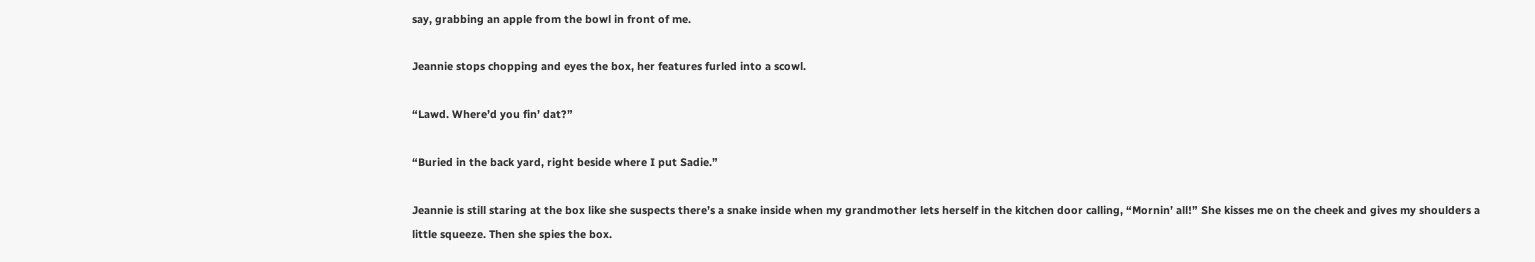say, grabbing an apple from the bowl in front of me.

Jeannie stops chopping and eyes the box, her features furled into a scowl.

“Lawd. Where’d you fin’ dat?”

“Buried in the back yard, right beside where I put Sadie.”

Jeannie is still staring at the box like she suspects there’s a snake inside when my grandmother lets herself in the kitchen door calling, “Mornin’ all!” She kisses me on the cheek and gives my shoulders a little squeeze. Then she spies the box.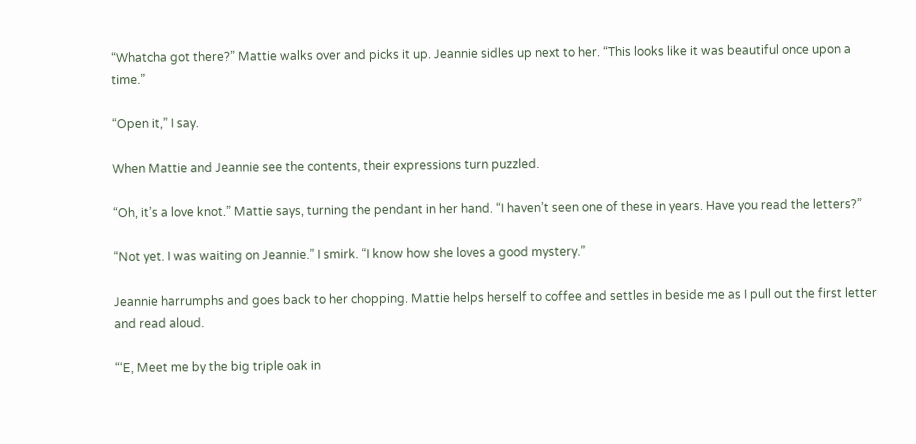“Whatcha got there?” Mattie walks over and picks it up. Jeannie sidles up next to her. “This looks like it was beautiful once upon a time.”

“Open it,” I say.

When Mattie and Jeannie see the contents, their expressions turn puzzled.

“Oh, it’s a love knot.” Mattie says, turning the pendant in her hand. “I haven’t seen one of these in years. Have you read the letters?”

“Not yet. I was waiting on Jeannie.” I smirk. “I know how she loves a good mystery.”

Jeannie harrumphs and goes back to her chopping. Mattie helps herself to coffee and settles in beside me as I pull out the first letter and read aloud.

“‘E, Meet me by the big triple oak in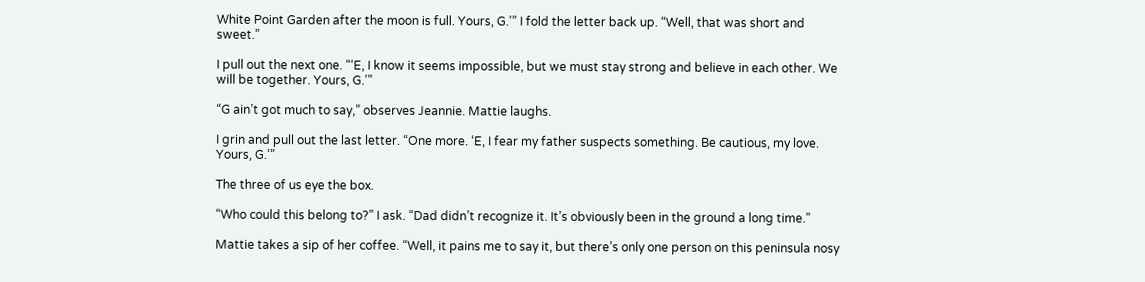White Point Garden after the moon is full. Yours, G.’” I fold the letter back up. “Well, that was short and sweet.”

I pull out the next one. “‘E, I know it seems impossible, but we must stay strong and believe in each other. We will be together. Yours, G.’”

“G ain’t got much to say,” observes Jeannie. Mattie laughs.

I grin and pull out the last letter. “One more. ‘E, I fear my father suspects something. Be cautious, my love. Yours, G.’”

The three of us eye the box.

“Who could this belong to?” I ask. “Dad didn’t recognize it. It’s obviously been in the ground a long time.”

Mattie takes a sip of her coffee. “Well, it pains me to say it, but there’s only one person on this peninsula nosy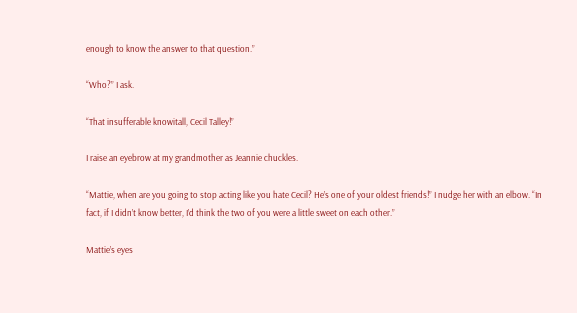enough to know the answer to that question.”

“Who?” I ask.

“That insufferable knowitall, Cecil Talley!”

I raise an eyebrow at my grandmother as Jeannie chuckles.

“Mattie, when are you going to stop acting like you hate Cecil? He’s one of your oldest friends!” I nudge her with an elbow. “In fact, if I didn’t know better, I’d think the two of you were a little sweet on each other.”

Mattie’s eyes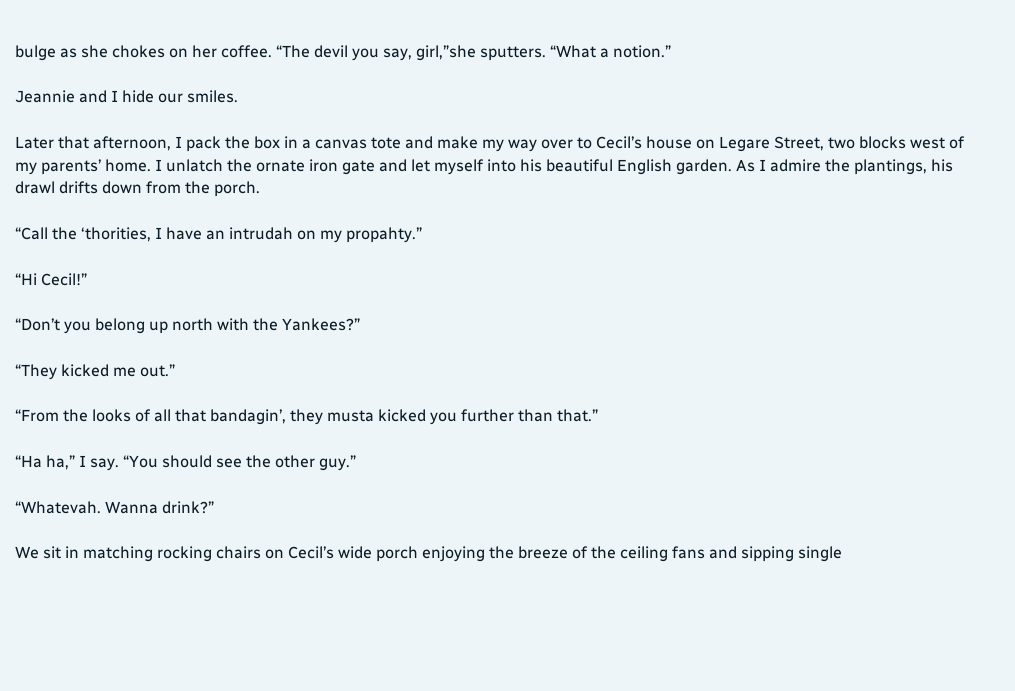bulge as she chokes on her coffee. “The devil you say, girl,”she sputters. “What a notion.”

Jeannie and I hide our smiles.

Later that afternoon, I pack the box in a canvas tote and make my way over to Cecil’s house on Legare Street, two blocks west of my parents’ home. I unlatch the ornate iron gate and let myself into his beautiful English garden. As I admire the plantings, his drawl drifts down from the porch.

“Call the ‘thorities, I have an intrudah on my propahty.”

“Hi Cecil!”

“Don’t you belong up north with the Yankees?”

“They kicked me out.”

“From the looks of all that bandagin’, they musta kicked you further than that.”

“Ha ha,” I say. “You should see the other guy.”

“Whatevah. Wanna drink?”

We sit in matching rocking chairs on Cecil’s wide porch enjoying the breeze of the ceiling fans and sipping single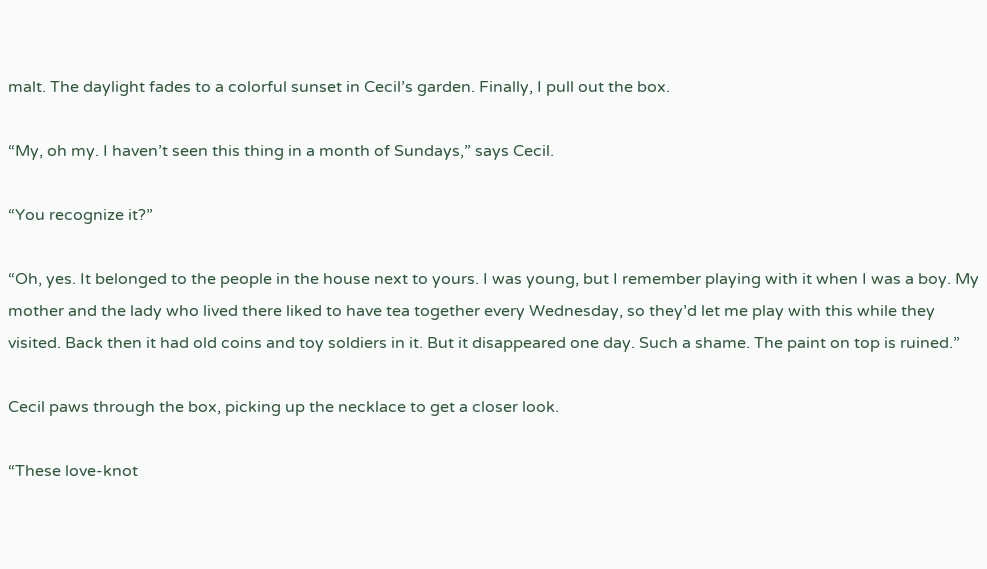malt. The daylight fades to a colorful sunset in Cecil’s garden. Finally, I pull out the box.

“My, oh my. I haven’t seen this thing in a month of Sundays,” says Cecil.

“You recognize it?”

“Oh, yes. It belonged to the people in the house next to yours. I was young, but I remember playing with it when I was a boy. My mother and the lady who lived there liked to have tea together every Wednesday, so they’d let me play with this while they visited. Back then it had old coins and toy soldiers in it. But it disappeared one day. Such a shame. The paint on top is ruined.”

Cecil paws through the box, picking up the necklace to get a closer look.

“These love-knot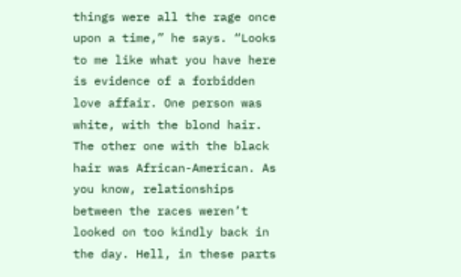things were all the rage once upon a time,” he says. “Looks to me like what you have here is evidence of a forbidden love affair. One person was white, with the blond hair. The other one with the black hair was African-American. As you know, relationships between the races weren’t looked on too kindly back in the day. Hell, in these parts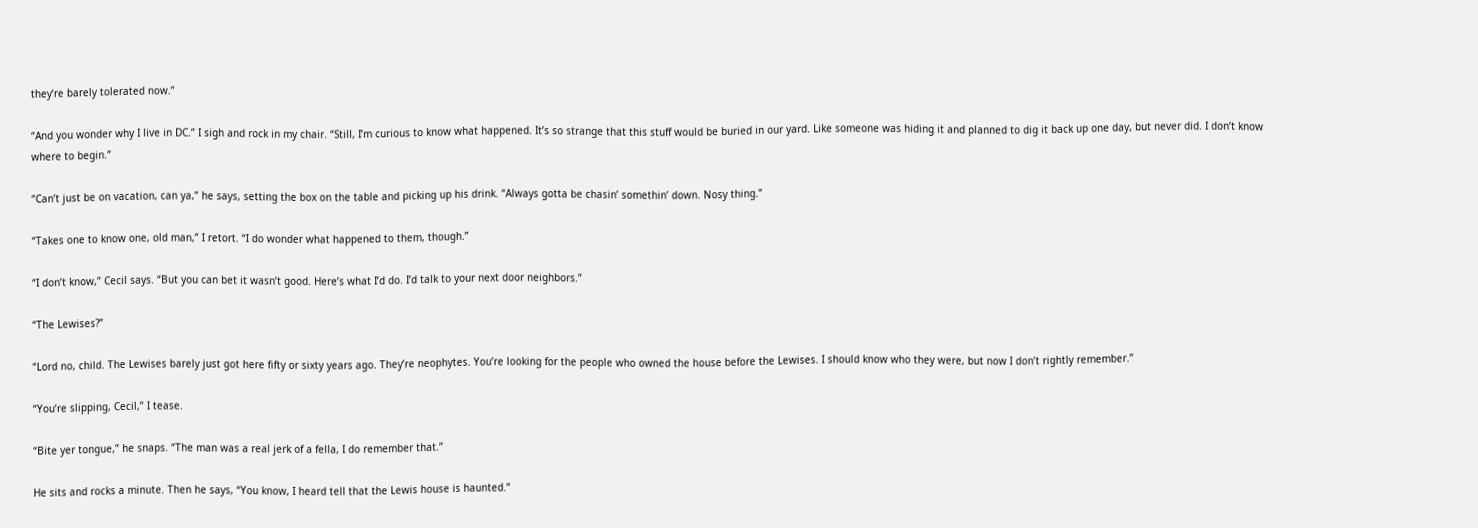they’re barely tolerated now.”

“And you wonder why I live in DC.” I sigh and rock in my chair. “Still, I’m curious to know what happened. It’s so strange that this stuff would be buried in our yard. Like someone was hiding it and planned to dig it back up one day, but never did. I don’t know where to begin.”

“Can’t just be on vacation, can ya,” he says, setting the box on the table and picking up his drink. “Always gotta be chasin’ somethin’ down. Nosy thing.”

“Takes one to know one, old man,” I retort. “I do wonder what happened to them, though.”

“I don’t know,” Cecil says. “But you can bet it wasn’t good. Here’s what I’d do. I’d talk to your next door neighbors.”

“The Lewises?”

“Lord no, child. The Lewises barely just got here fifty or sixty years ago. They’re neophytes. You’re looking for the people who owned the house before the Lewises. I should know who they were, but now I don’t rightly remember.”

“You’re slipping, Cecil,” I tease.

“Bite yer tongue,” he snaps. “The man was a real jerk of a fella, I do remember that.”

He sits and rocks a minute. Then he says, “You know, I heard tell that the Lewis house is haunted.”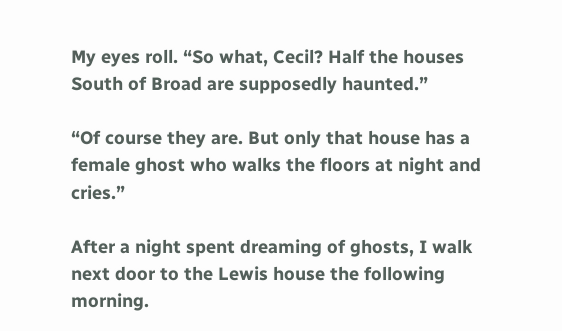My eyes roll. “So what, Cecil? Half the houses South of Broad are supposedly haunted.”

“Of course they are. But only that house has a female ghost who walks the floors at night and cries.”

After a night spent dreaming of ghosts, I walk next door to the Lewis house the following morning.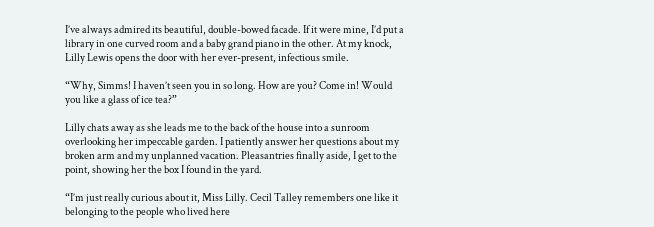I’ve always admired its beautiful, double-bowed facade. If it were mine, I’d put a library in one curved room and a baby grand piano in the other. At my knock, Lilly Lewis opens the door with her ever-present, infectious smile.

“Why, Simms! I haven’t seen you in so long. How are you? Come in! Would you like a glass of ice tea?”

Lilly chats away as she leads me to the back of the house into a sunroom overlooking her impeccable garden. I patiently answer her questions about my broken arm and my unplanned vacation. Pleasantries finally aside, I get to the point, showing her the box I found in the yard.

“I’m just really curious about it, Miss Lilly. Cecil Talley remembers one like it belonging to the people who lived here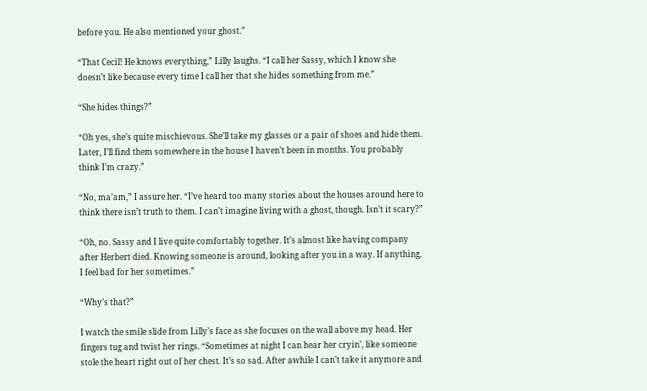before you. He also mentioned your ghost.”

“That Cecil! He knows everything,” Lilly laughs. “I call her Sassy, which I know she doesn’t like because every time I call her that she hides something from me.”

“She hides things?”

“Oh yes, she’s quite mischievous. She’ll take my glasses or a pair of shoes and hide them. Later, I’ll find them somewhere in the house I haven’t been in months. You probably think I’m crazy.”

“No, ma’am,” I assure her. “I’ve heard too many stories about the houses around here to think there isn’t truth to them. I can’t imagine living with a ghost, though. Isn’t it scary?”

“Oh, no. Sassy and I live quite comfortably together. It’s almost like having company after Herbert died. Knowing someone is around, looking after you in a way. If anything, I feel bad for her sometimes.”

“Why’s that?”

I watch the smile slide from Lilly’s face as she focuses on the wall above my head. Her fingers tug and twist her rings. “Sometimes at night I can hear her cryin’, like someone stole the heart right out of her chest. It’s so sad. After awhile I can’t take it anymore and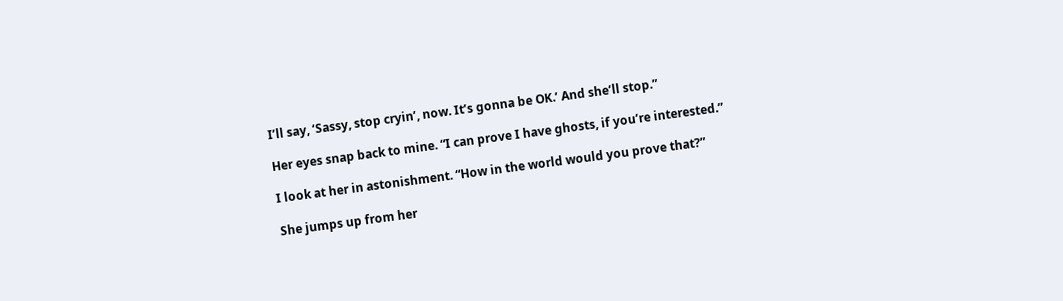I’ll say, ‘Sassy, stop cryin’, now. It’s gonna be OK.’ And she’ll stop.”

Her eyes snap back to mine. “I can prove I have ghosts, if you’re interested.”

I look at her in astonishment. “How in the world would you prove that?”

She jumps up from her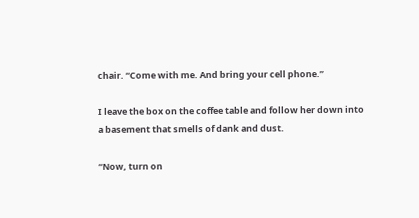chair. “Come with me. And bring your cell phone.”

I leave the box on the coffee table and follow her down into a basement that smells of dank and dust.

“Now, turn on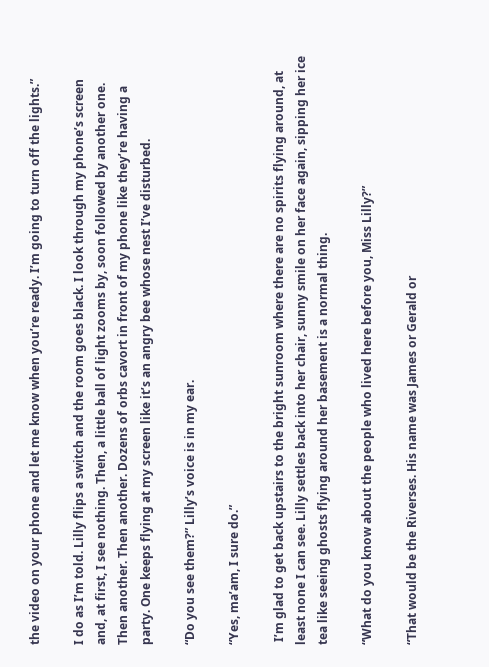the video on your phone and let me know when you’re ready. I’m going to turn off the lights.”

I do as I’m told. Lilly flips a switch and the room goes black. I look through my phone’s screen and, at first, I see nothing. Then, a little ball of light zooms by, soon followed by another one. Then another. Then another. Dozens of orbs cavort in front of my phone like they’re having a party. One keeps flying at my screen like it’s an angry bee whose nest I’ve disturbed.

“Do you see them?” Lilly’s voice is in my ear.

“Yes, ma’am, I sure do.”

 I’m glad to get back upstairs to the bright sunroom where there are no spirits flying around, at least none I can see. Lilly settles back into her chair, sunny smile on her face again, sipping her ice tea like seeing ghosts flying around her basement is a normal thing.

“What do you know about the people who lived here before you, Miss Lilly?”

“That would be the Riverses. His name was James or Gerald or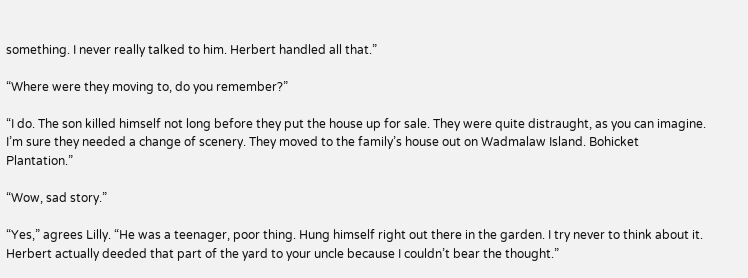something. I never really talked to him. Herbert handled all that.”

“Where were they moving to, do you remember?”

“I do. The son killed himself not long before they put the house up for sale. They were quite distraught, as you can imagine. I’m sure they needed a change of scenery. They moved to the family’s house out on Wadmalaw Island. Bohicket Plantation.”

“Wow, sad story.”

“Yes,” agrees Lilly. “He was a teenager, poor thing. Hung himself right out there in the garden. I try never to think about it. Herbert actually deeded that part of the yard to your uncle because I couldn’t bear the thought.”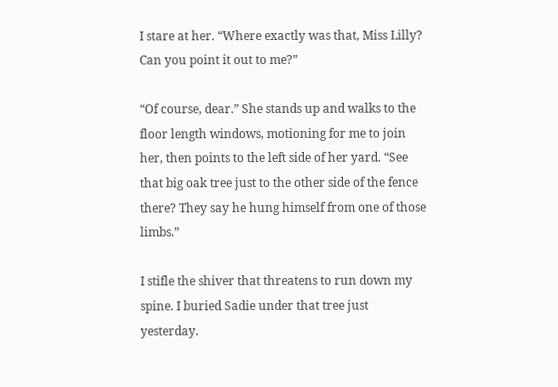I stare at her. “Where exactly was that, Miss Lilly? Can you point it out to me?”

“Of course, dear.” She stands up and walks to the floor length windows, motioning for me to join her, then points to the left side of her yard. “See that big oak tree just to the other side of the fence there? They say he hung himself from one of those limbs.”

I stifle the shiver that threatens to run down my spine. I buried Sadie under that tree just yesterday.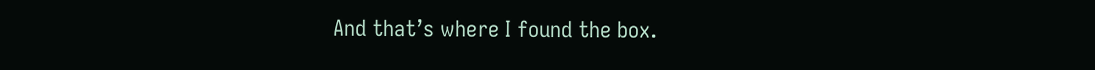And that’s where I found the box.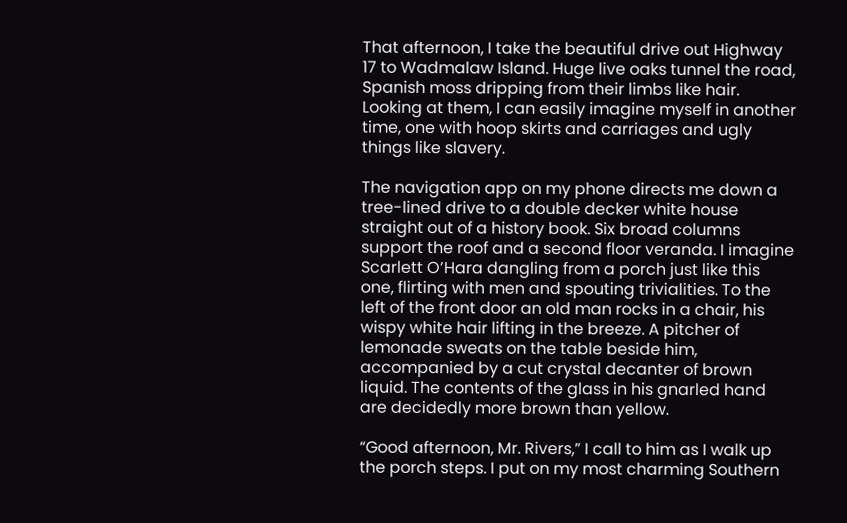That afternoon, I take the beautiful drive out Highway 17 to Wadmalaw Island. Huge live oaks tunnel the road, Spanish moss dripping from their limbs like hair. Looking at them, I can easily imagine myself in another time, one with hoop skirts and carriages and ugly things like slavery.

The navigation app on my phone directs me down a tree-lined drive to a double decker white house straight out of a history book. Six broad columns support the roof and a second floor veranda. I imagine Scarlett O’Hara dangling from a porch just like this one, flirting with men and spouting trivialities. To the left of the front door an old man rocks in a chair, his wispy white hair lifting in the breeze. A pitcher of lemonade sweats on the table beside him, accompanied by a cut crystal decanter of brown liquid. The contents of the glass in his gnarled hand are decidedly more brown than yellow.

“Good afternoon, Mr. Rivers,” I call to him as I walk up the porch steps. I put on my most charming Southern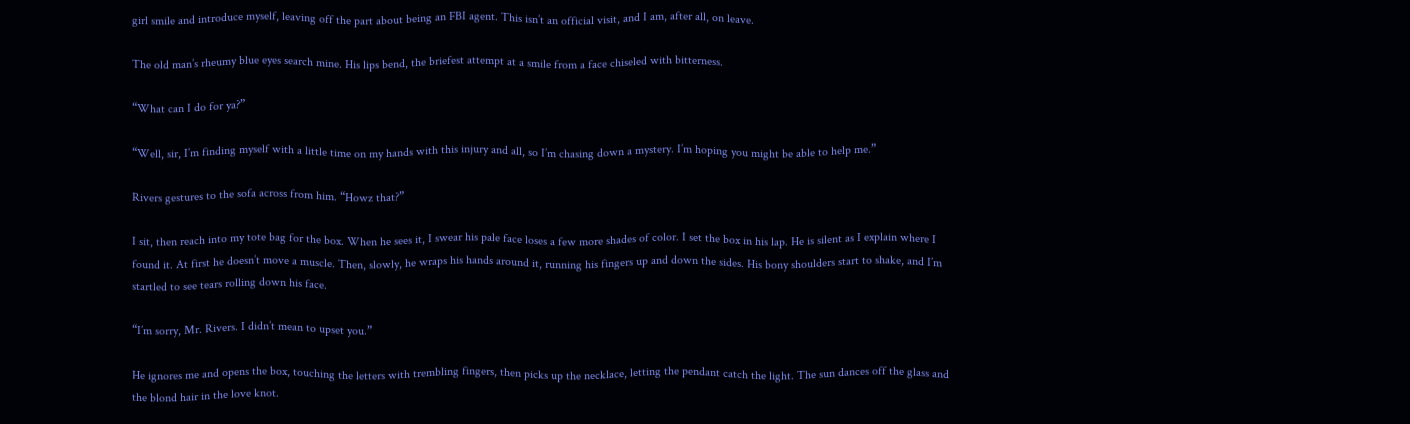girl smile and introduce myself, leaving off the part about being an FBI agent. This isn’t an official visit, and I am, after all, on leave.

The old man’s rheumy blue eyes search mine. His lips bend, the briefest attempt at a smile from a face chiseled with bitterness.

“What can I do for ya?”

“Well, sir, I’m finding myself with a little time on my hands with this injury and all, so I’m chasing down a mystery. I’m hoping you might be able to help me.”

Rivers gestures to the sofa across from him. “Howz that?”

I sit, then reach into my tote bag for the box. When he sees it, I swear his pale face loses a few more shades of color. I set the box in his lap. He is silent as I explain where I found it. At first he doesn’t move a muscle. Then, slowly, he wraps his hands around it, running his fingers up and down the sides. His bony shoulders start to shake, and I’m startled to see tears rolling down his face.

“I’m sorry, Mr. Rivers. I didn’t mean to upset you.”

He ignores me and opens the box, touching the letters with trembling fingers, then picks up the necklace, letting the pendant catch the light. The sun dances off the glass and the blond hair in the love knot.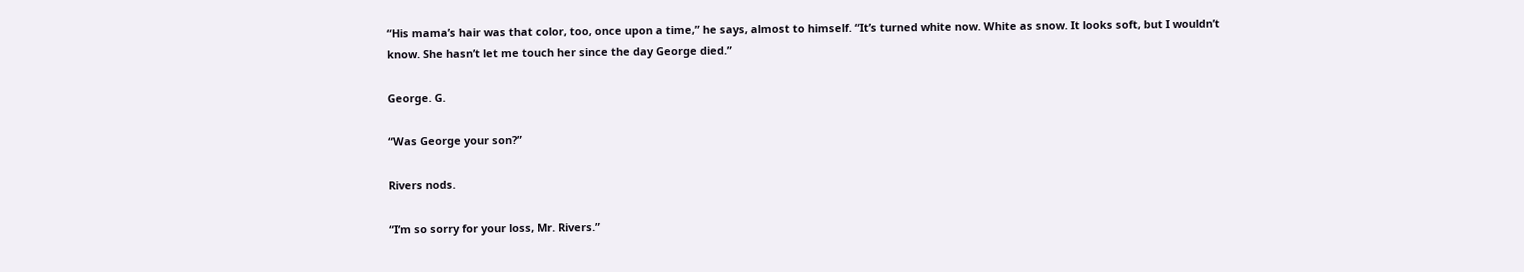“His mama’s hair was that color, too, once upon a time,” he says, almost to himself. “It’s turned white now. White as snow. It looks soft, but I wouldn’t know. She hasn’t let me touch her since the day George died.”

George. G.

“Was George your son?”

Rivers nods.

“I’m so sorry for your loss, Mr. Rivers.”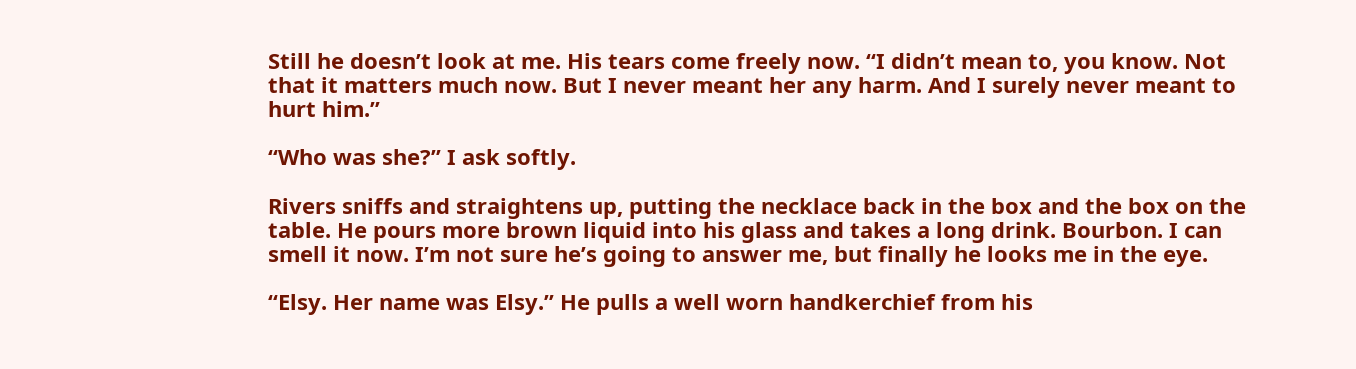Still he doesn’t look at me. His tears come freely now. “I didn’t mean to, you know. Not that it matters much now. But I never meant her any harm. And I surely never meant to hurt him.”

“Who was she?” I ask softly.

Rivers sniffs and straightens up, putting the necklace back in the box and the box on the table. He pours more brown liquid into his glass and takes a long drink. Bourbon. I can smell it now. I’m not sure he’s going to answer me, but finally he looks me in the eye.

“Elsy. Her name was Elsy.” He pulls a well worn handkerchief from his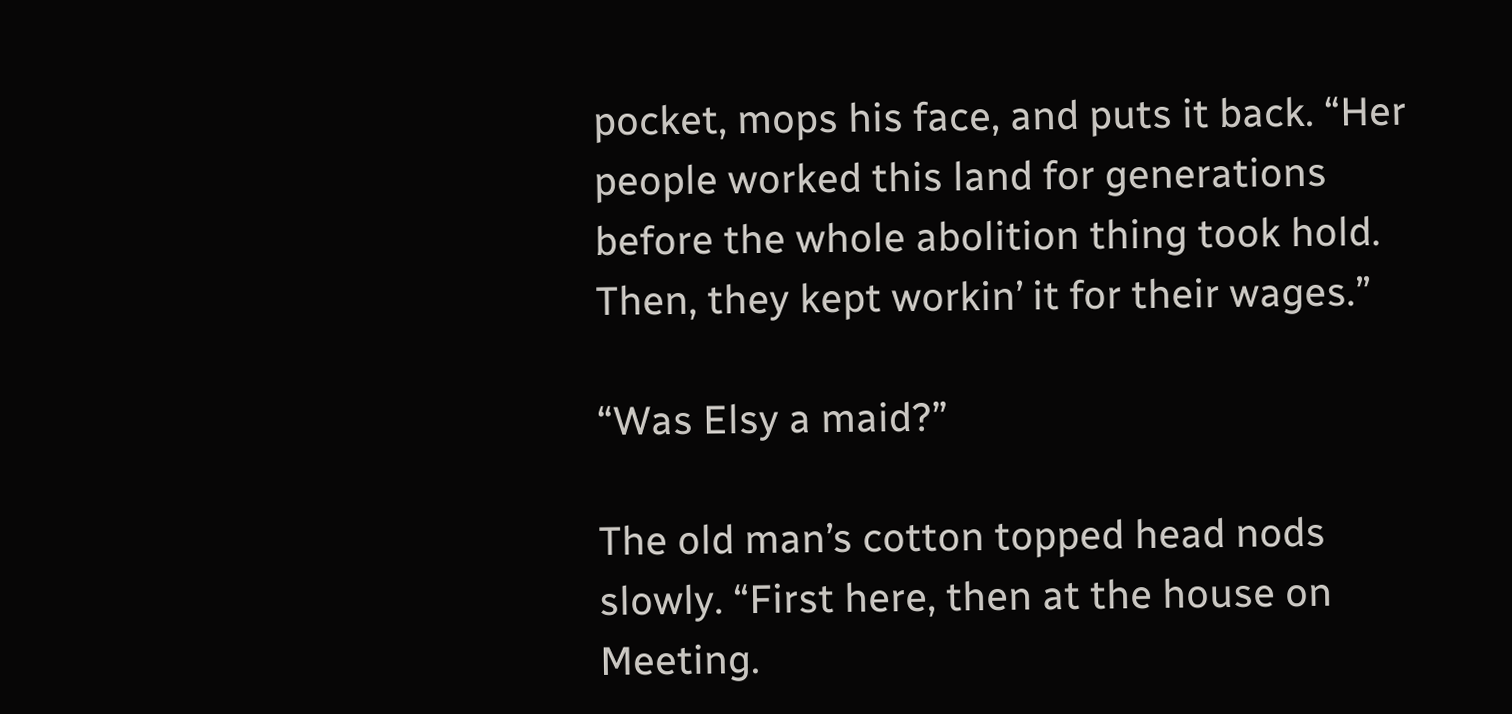pocket, mops his face, and puts it back. “Her people worked this land for generations before the whole abolition thing took hold. Then, they kept workin’ it for their wages.”

“Was Elsy a maid?”

The old man’s cotton topped head nods slowly. “First here, then at the house on Meeting.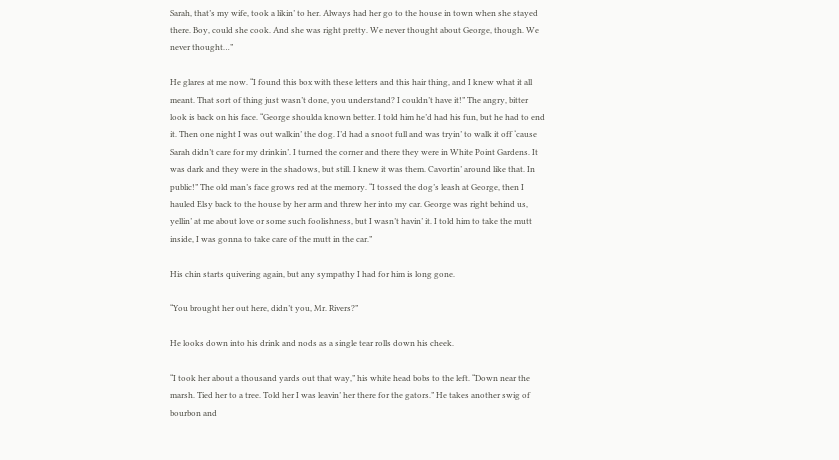Sarah, that’s my wife, took a likin’ to her. Always had her go to the house in town when she stayed there. Boy, could she cook. And she was right pretty. We never thought about George, though. We never thought…”

He glares at me now. “I found this box with these letters and this hair thing, and I knew what it all meant. That sort of thing just wasn’t done, you understand? I couldn’t have it!” The angry, bitter look is back on his face. “George shoulda known better. I told him he’d had his fun, but he had to end it. Then one night I was out walkin’ the dog. I’d had a snoot full and was tryin’ to walk it off ‘cause Sarah didn’t care for my drinkin’. I turned the corner and there they were in White Point Gardens. It was dark and they were in the shadows, but still. I knew it was them. Cavortin’ around like that. In public!” The old man’s face grows red at the memory. “I tossed the dog’s leash at George, then I hauled Elsy back to the house by her arm and threw her into my car. George was right behind us, yellin’ at me about love or some such foolishness, but I wasn’t havin’ it. I told him to take the mutt inside, I was gonna to take care of the mutt in the car.”

His chin starts quivering again, but any sympathy I had for him is long gone.

“You brought her out here, didn’t you, Mr. Rivers?”

He looks down into his drink and nods as a single tear rolls down his cheek.

“I took her about a thousand yards out that way,” his white head bobs to the left. “Down near the marsh. Tied her to a tree. Told her I was leavin’ her there for the gators.” He takes another swig of bourbon and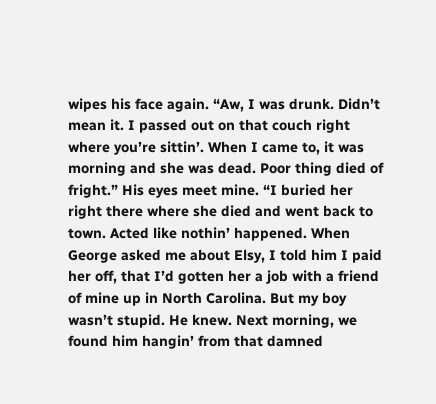wipes his face again. “Aw, I was drunk. Didn’t mean it. I passed out on that couch right where you’re sittin’. When I came to, it was morning and she was dead. Poor thing died of fright.” His eyes meet mine. “I buried her right there where she died and went back to town. Acted like nothin’ happened. When George asked me about Elsy, I told him I paid her off, that I’d gotten her a job with a friend of mine up in North Carolina. But my boy wasn’t stupid. He knew. Next morning, we found him hangin’ from that damned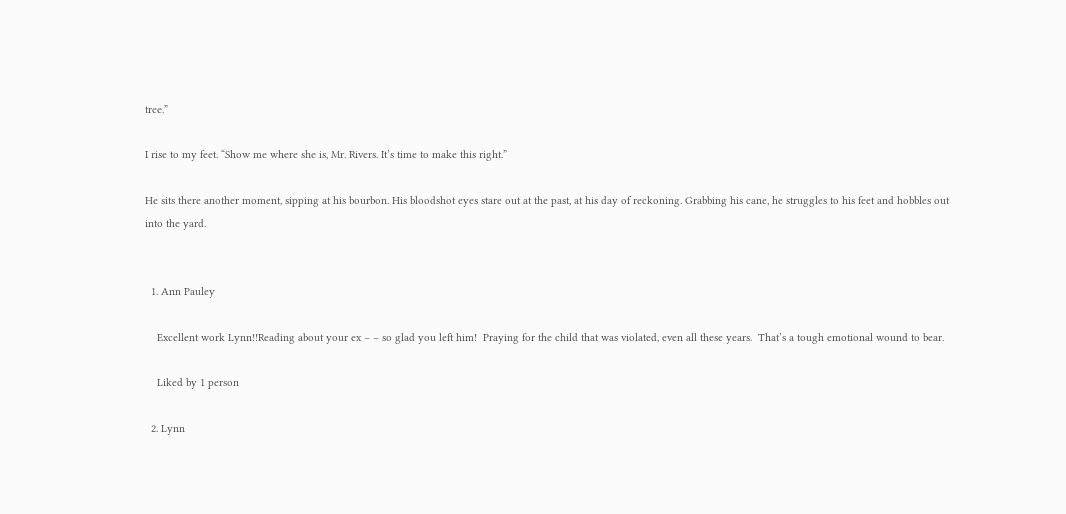tree.”

I rise to my feet. “Show me where she is, Mr. Rivers. It’s time to make this right.”

He sits there another moment, sipping at his bourbon. His bloodshot eyes stare out at the past, at his day of reckoning. Grabbing his cane, he struggles to his feet and hobbles out into the yard.


  1. Ann Pauley

    Excellent work Lynn!!Reading about your ex – – so glad you left him!  Praying for the child that was violated, even all these years.  That’s a tough emotional wound to bear.

    Liked by 1 person

  2. Lynn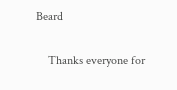Beard

    Thanks everyone for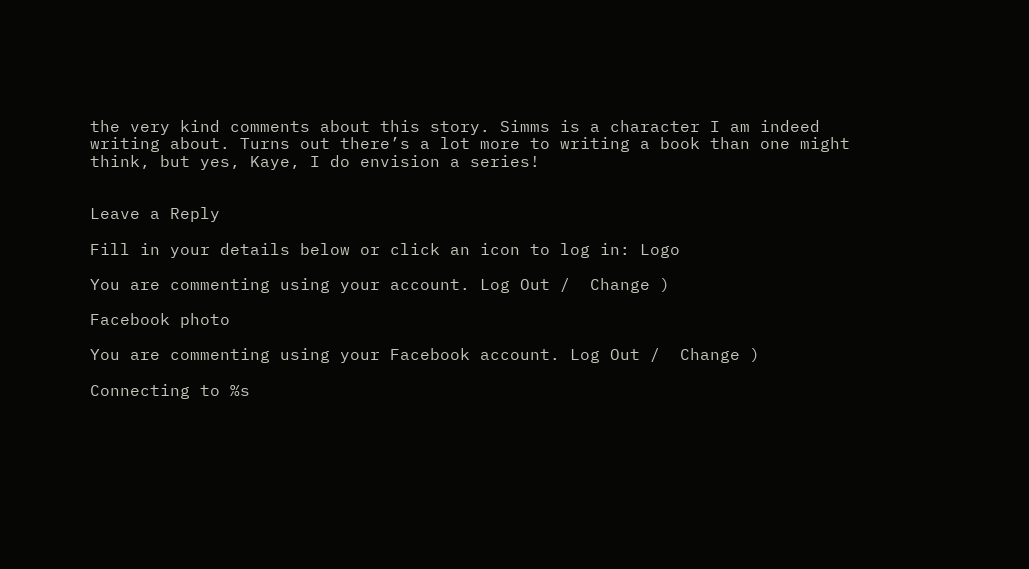the very kind comments about this story. Simms is a character I am indeed writing about. Turns out there’s a lot more to writing a book than one might think, but yes, Kaye, I do envision a series!


Leave a Reply

Fill in your details below or click an icon to log in: Logo

You are commenting using your account. Log Out /  Change )

Facebook photo

You are commenting using your Facebook account. Log Out /  Change )

Connecting to %s